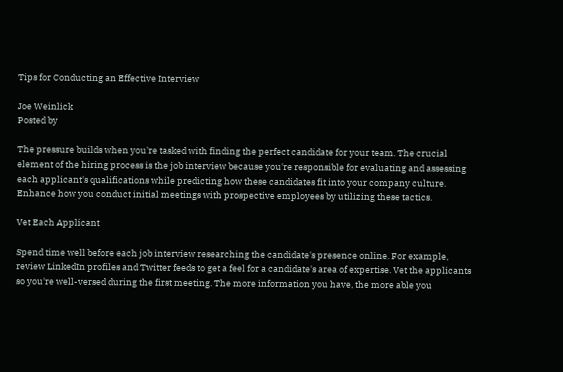Tips for Conducting an Effective Interview

Joe Weinlick
Posted by

The pressure builds when you're tasked with finding the perfect candidate for your team. The crucial element of the hiring process is the job interview because you're responsible for evaluating and assessing each applicant's qualifications while predicting how these candidates fit into your company culture. Enhance how you conduct initial meetings with prospective employees by utilizing these tactics.

Vet Each Applicant

Spend time well before each job interview researching the candidate's presence online. For example, review LinkedIn profiles and Twitter feeds to get a feel for a candidate's area of expertise. Vet the applicants so you're well-versed during the first meeting. The more information you have, the more able you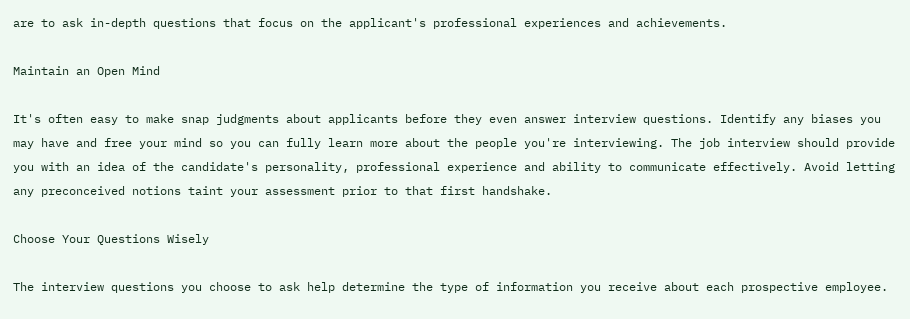are to ask in-depth questions that focus on the applicant's professional experiences and achievements.

Maintain an Open Mind

It's often easy to make snap judgments about applicants before they even answer interview questions. Identify any biases you may have and free your mind so you can fully learn more about the people you're interviewing. The job interview should provide you with an idea of the candidate's personality, professional experience and ability to communicate effectively. Avoid letting any preconceived notions taint your assessment prior to that first handshake.

Choose Your Questions Wisely

The interview questions you choose to ask help determine the type of information you receive about each prospective employee.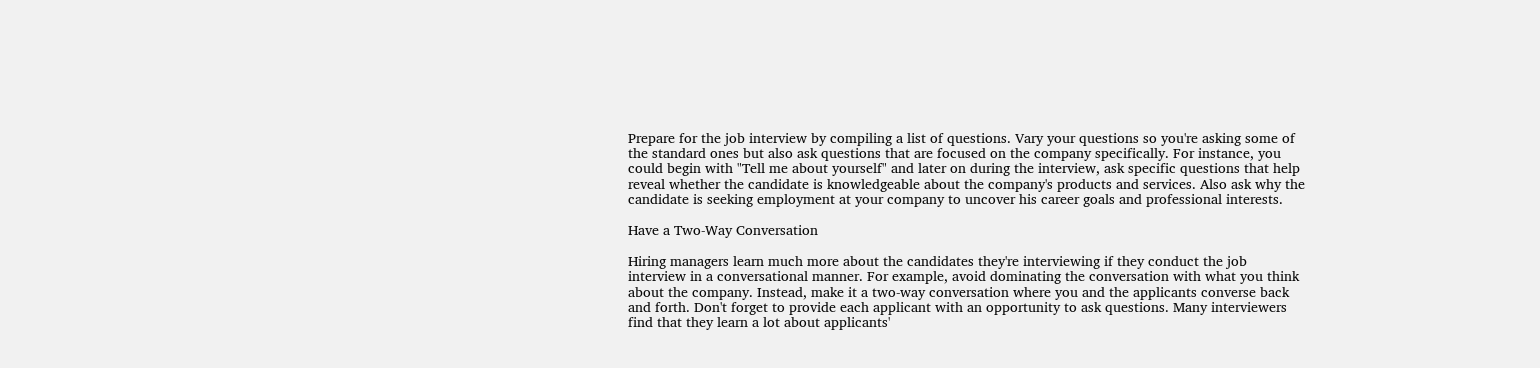Prepare for the job interview by compiling a list of questions. Vary your questions so you're asking some of the standard ones but also ask questions that are focused on the company specifically. For instance, you could begin with "Tell me about yourself" and later on during the interview, ask specific questions that help reveal whether the candidate is knowledgeable about the company's products and services. Also ask why the candidate is seeking employment at your company to uncover his career goals and professional interests.

Have a Two-Way Conversation

Hiring managers learn much more about the candidates they're interviewing if they conduct the job interview in a conversational manner. For example, avoid dominating the conversation with what you think about the company. Instead, make it a two-way conversation where you and the applicants converse back and forth. Don't forget to provide each applicant with an opportunity to ask questions. Many interviewers find that they learn a lot about applicants'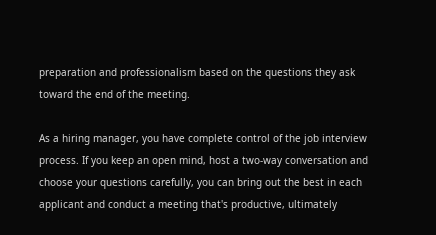preparation and professionalism based on the questions they ask toward the end of the meeting.

As a hiring manager, you have complete control of the job interview process. If you keep an open mind, host a two-way conversation and choose your questions carefully, you can bring out the best in each applicant and conduct a meeting that's productive, ultimately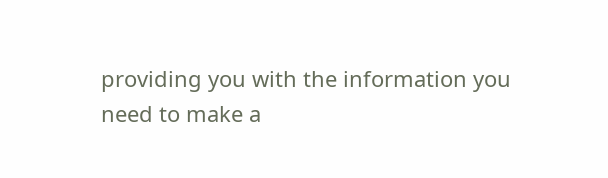providing you with the information you need to make a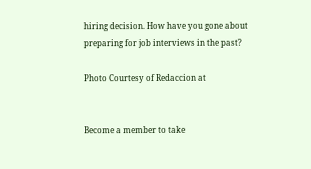hiring decision. How have you gone about preparing for job interviews in the past?

Photo Courtesy of Redaccion at


Become a member to take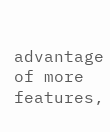advantage of more features,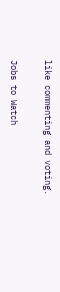like commenting and voting.

Jobs to Watch